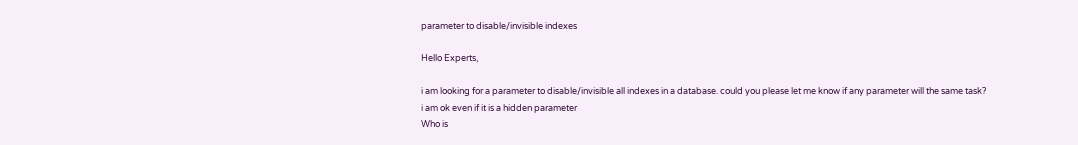parameter to disable/invisible indexes

Hello Experts,

i am looking for a parameter to disable/invisible all indexes in a database. could you please let me know if any parameter will the same task?
i am ok even if it is a hidden parameter
Who is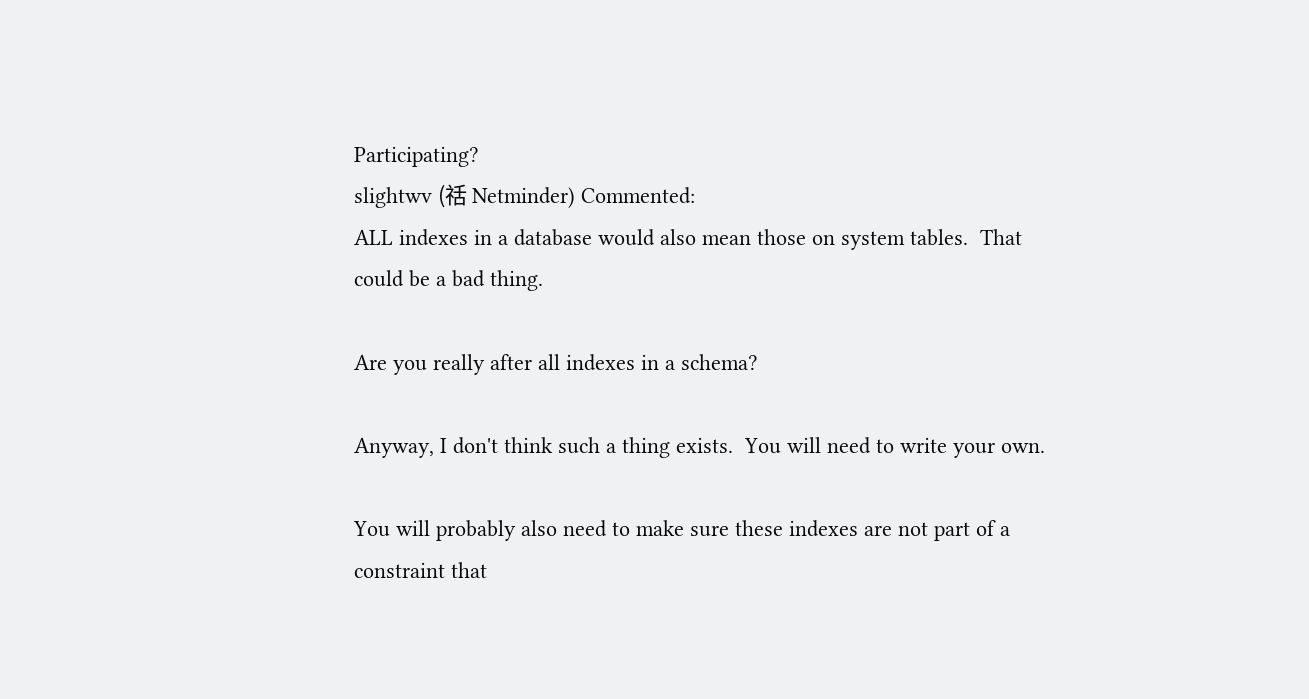Participating?
slightwv (䄆 Netminder) Commented:
ALL indexes in a database would also mean those on system tables.  That could be a bad thing.

Are you really after all indexes in a schema?

Anyway, I don't think such a thing exists.  You will need to write your own.

You will probably also need to make sure these indexes are not part of a constraint that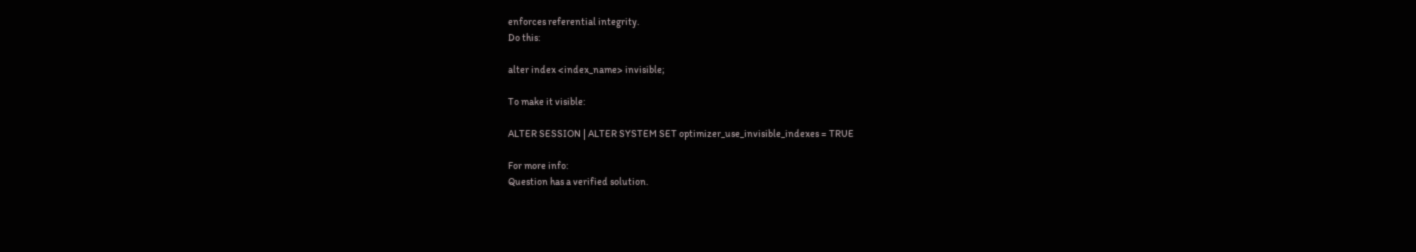enforces referential integrity.
Do this:

alter index <index_name> invisible;

To make it visible:

ALTER SESSION | ALTER SYSTEM SET optimizer_use_invisible_indexes = TRUE

For more info:
Question has a verified solution.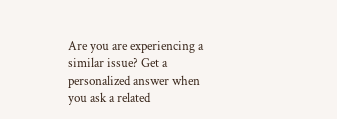Are you are experiencing a similar issue? Get a personalized answer when you ask a related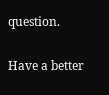question.

Have a better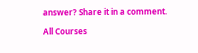answer? Share it in a comment.

All Courses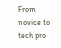From novice to tech pro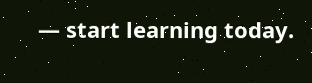— start learning today.